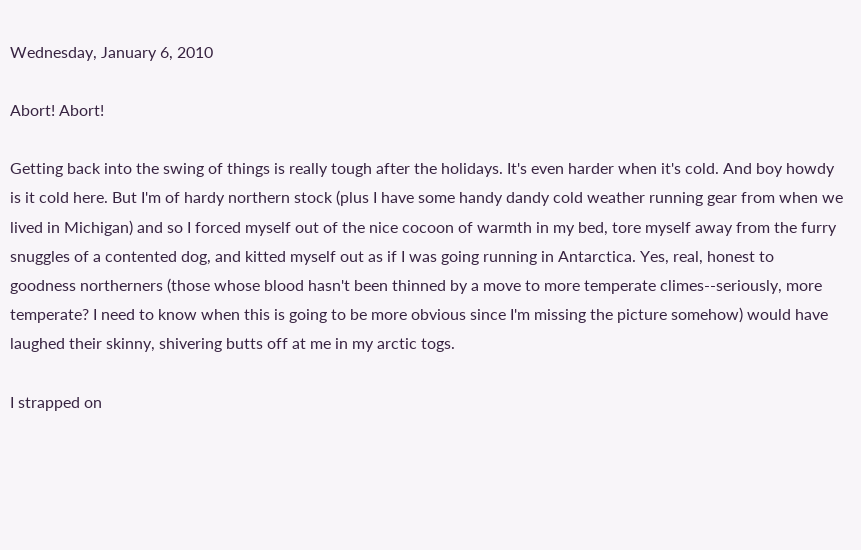Wednesday, January 6, 2010

Abort! Abort!

Getting back into the swing of things is really tough after the holidays. It's even harder when it's cold. And boy howdy is it cold here. But I'm of hardy northern stock (plus I have some handy dandy cold weather running gear from when we lived in Michigan) and so I forced myself out of the nice cocoon of warmth in my bed, tore myself away from the furry snuggles of a contented dog, and kitted myself out as if I was going running in Antarctica. Yes, real, honest to goodness northerners (those whose blood hasn't been thinned by a move to more temperate climes--seriously, more temperate? I need to know when this is going to be more obvious since I'm missing the picture somehow) would have laughed their skinny, shivering butts off at me in my arctic togs.

I strapped on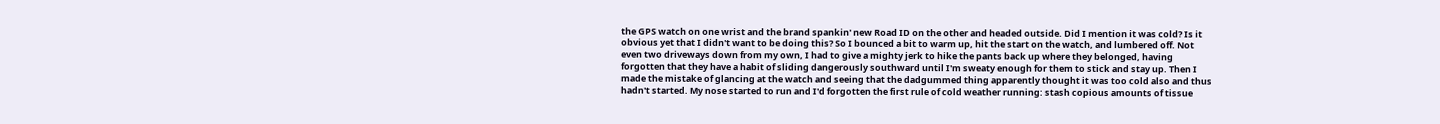the GPS watch on one wrist and the brand spankin' new Road ID on the other and headed outside. Did I mention it was cold? Is it obvious yet that I didn't want to be doing this? So I bounced a bit to warm up, hit the start on the watch, and lumbered off. Not even two driveways down from my own, I had to give a mighty jerk to hike the pants back up where they belonged, having forgotten that they have a habit of sliding dangerously southward until I'm sweaty enough for them to stick and stay up. Then I made the mistake of glancing at the watch and seeing that the dadgummed thing apparently thought it was too cold also and thus hadn't started. My nose started to run and I'd forgotten the first rule of cold weather running: stash copious amounts of tissue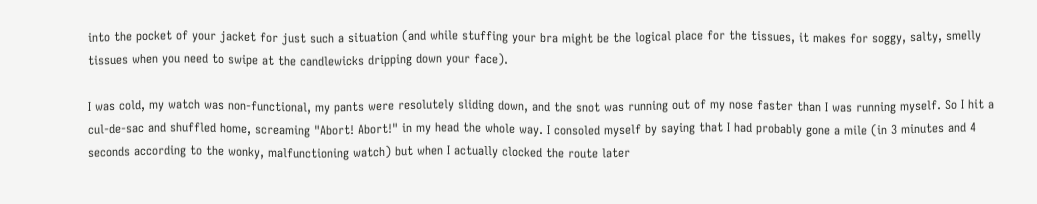into the pocket of your jacket for just such a situation (and while stuffing your bra might be the logical place for the tissues, it makes for soggy, salty, smelly tissues when you need to swipe at the candlewicks dripping down your face).

I was cold, my watch was non-functional, my pants were resolutely sliding down, and the snot was running out of my nose faster than I was running myself. So I hit a cul-de-sac and shuffled home, screaming "Abort! Abort!" in my head the whole way. I consoled myself by saying that I had probably gone a mile (in 3 minutes and 4 seconds according to the wonky, malfunctioning watch) but when I actually clocked the route later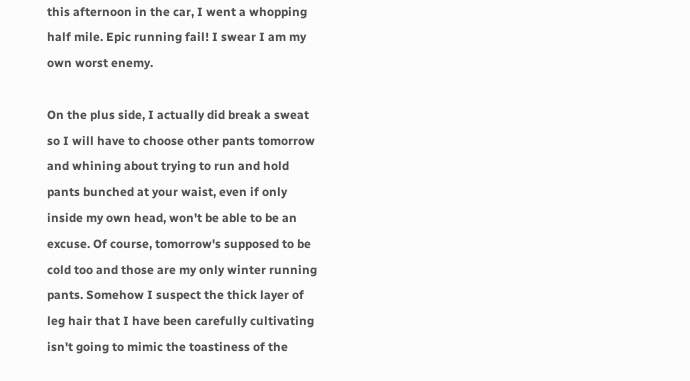this afternoon in the car, I went a whopping half mile. Epic running fail! I swear I am my own worst enemy.

On the plus side, I actually did break a sweat so I will have to choose other pants tomorrow and whining about trying to run and hold pants bunched at your waist, even if only inside my own head, won't be able to be an excuse. Of course, tomorrow's supposed to be cold too and those are my only winter running pants. Somehow I suspect the thick layer of leg hair that I have been carefully cultivating isn't going to mimic the toastiness of the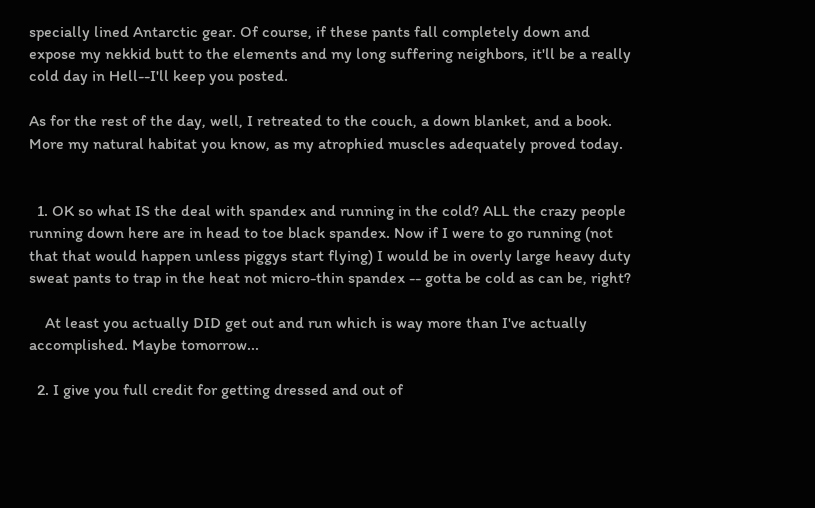specially lined Antarctic gear. Of course, if these pants fall completely down and expose my nekkid butt to the elements and my long suffering neighbors, it'll be a really cold day in Hell--I'll keep you posted.

As for the rest of the day, well, I retreated to the couch, a down blanket, and a book. More my natural habitat you know, as my atrophied muscles adequately proved today.


  1. OK so what IS the deal with spandex and running in the cold? ALL the crazy people running down here are in head to toe black spandex. Now if I were to go running (not that that would happen unless piggys start flying) I would be in overly large heavy duty sweat pants to trap in the heat not micro-thin spandex -- gotta be cold as can be, right?

    At least you actually DID get out and run which is way more than I've actually accomplished. Maybe tomorrow...

  2. I give you full credit for getting dressed and out of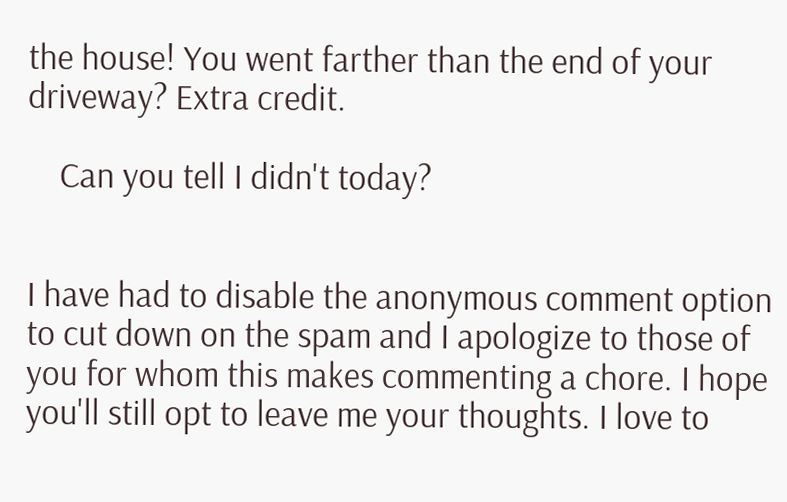the house! You went farther than the end of your driveway? Extra credit.

    Can you tell I didn't today?


I have had to disable the anonymous comment option to cut down on the spam and I apologize to those of you for whom this makes commenting a chore. I hope you'll still opt to leave me your thoughts. I love to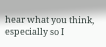hear what you think, especially so I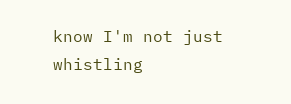know I'm not just whistling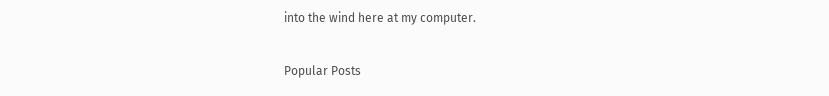into the wind here at my computer.

Popular Posts